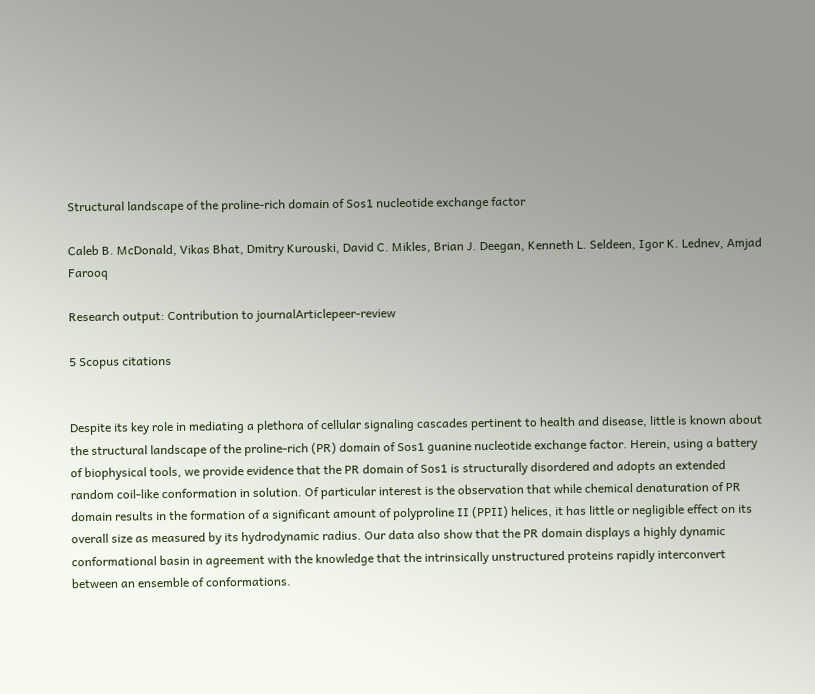Structural landscape of the proline-rich domain of Sos1 nucleotide exchange factor

Caleb B. McDonald, Vikas Bhat, Dmitry Kurouski, David C. Mikles, Brian J. Deegan, Kenneth L. Seldeen, Igor K. Lednev, Amjad Farooq

Research output: Contribution to journalArticlepeer-review

5 Scopus citations


Despite its key role in mediating a plethora of cellular signaling cascades pertinent to health and disease, little is known about the structural landscape of the proline-rich (PR) domain of Sos1 guanine nucleotide exchange factor. Herein, using a battery of biophysical tools, we provide evidence that the PR domain of Sos1 is structurally disordered and adopts an extended random coil-like conformation in solution. Of particular interest is the observation that while chemical denaturation of PR domain results in the formation of a significant amount of polyproline II (PPII) helices, it has little or negligible effect on its overall size as measured by its hydrodynamic radius. Our data also show that the PR domain displays a highly dynamic conformational basin in agreement with the knowledge that the intrinsically unstructured proteins rapidly interconvert between an ensemble of conformations.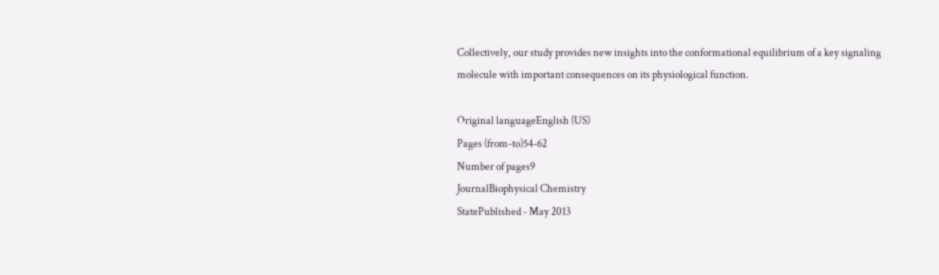Collectively, our study provides new insights into the conformational equilibrium of a key signaling molecule with important consequences on its physiological function.

Original languageEnglish (US)
Pages (from-to)54-62
Number of pages9
JournalBiophysical Chemistry
StatePublished - May 2013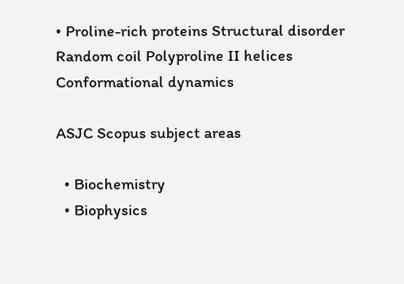• Proline-rich proteins Structural disorder Random coil Polyproline II helices Conformational dynamics

ASJC Scopus subject areas

  • Biochemistry
  • Biophysics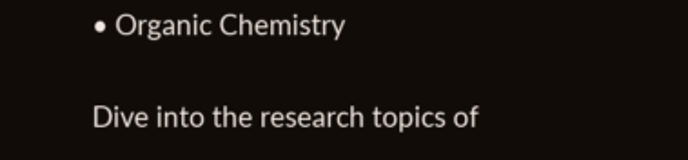• Organic Chemistry


Dive into the research topics of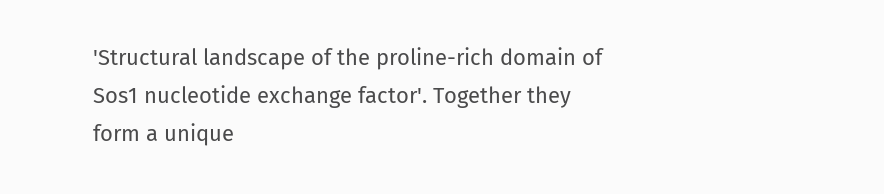'Structural landscape of the proline-rich domain of Sos1 nucleotide exchange factor'. Together they form a unique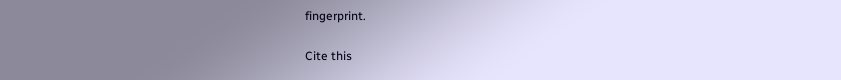fingerprint.

Cite this